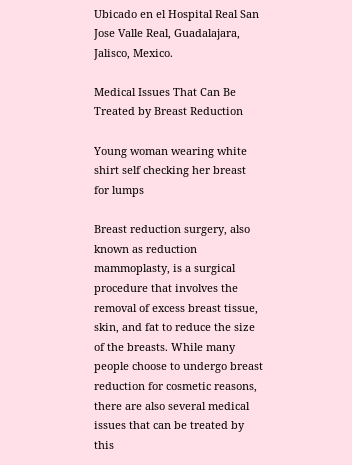Ubicado en el Hospital Real San Jose Valle Real, Guadalajara, Jalisco, Mexico.

Medical Issues That Can Be Treated by Breast Reduction

Young woman wearing white shirt self checking her breast for lumps

Breast reduction surgery, also known as reduction mammoplasty, is a surgical procedure that involves the removal of excess breast tissue, skin, and fat to reduce the size of the breasts. While many people choose to undergo breast reduction for cosmetic reasons, there are also several medical issues that can be treated by this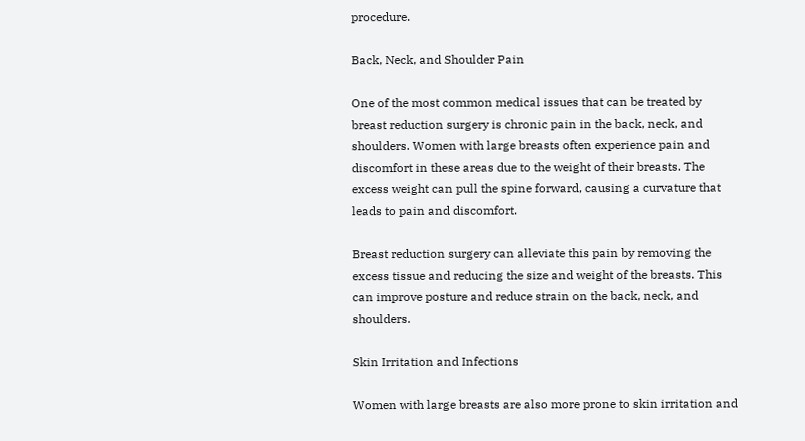procedure.

Back, Neck, and Shoulder Pain

One of the most common medical issues that can be treated by breast reduction surgery is chronic pain in the back, neck, and shoulders. Women with large breasts often experience pain and discomfort in these areas due to the weight of their breasts. The excess weight can pull the spine forward, causing a curvature that leads to pain and discomfort.

Breast reduction surgery can alleviate this pain by removing the excess tissue and reducing the size and weight of the breasts. This can improve posture and reduce strain on the back, neck, and shoulders.

Skin Irritation and Infections

Women with large breasts are also more prone to skin irritation and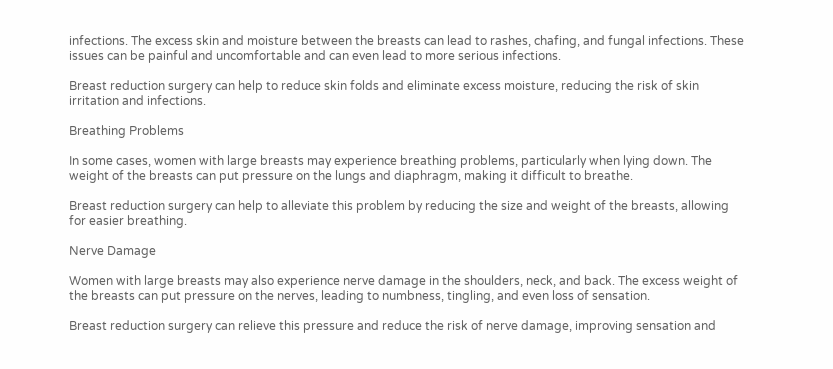infections. The excess skin and moisture between the breasts can lead to rashes, chafing, and fungal infections. These issues can be painful and uncomfortable and can even lead to more serious infections.

Breast reduction surgery can help to reduce skin folds and eliminate excess moisture, reducing the risk of skin irritation and infections.

Breathing Problems

In some cases, women with large breasts may experience breathing problems, particularly when lying down. The weight of the breasts can put pressure on the lungs and diaphragm, making it difficult to breathe.

Breast reduction surgery can help to alleviate this problem by reducing the size and weight of the breasts, allowing for easier breathing.

Nerve Damage

Women with large breasts may also experience nerve damage in the shoulders, neck, and back. The excess weight of the breasts can put pressure on the nerves, leading to numbness, tingling, and even loss of sensation.

Breast reduction surgery can relieve this pressure and reduce the risk of nerve damage, improving sensation and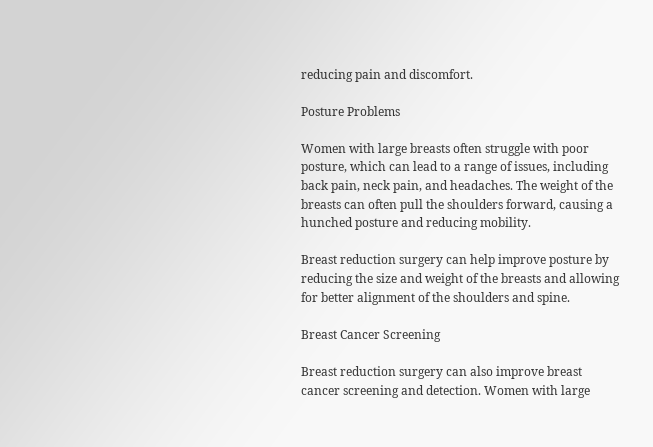reducing pain and discomfort.

Posture Problems

Women with large breasts often struggle with poor posture, which can lead to a range of issues, including back pain, neck pain, and headaches. The weight of the breasts can often pull the shoulders forward, causing a hunched posture and reducing mobility.

Breast reduction surgery can help improve posture by reducing the size and weight of the breasts and allowing for better alignment of the shoulders and spine.

Breast Cancer Screening

Breast reduction surgery can also improve breast cancer screening and detection. Women with large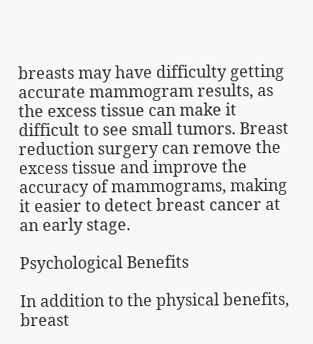breasts may have difficulty getting accurate mammogram results, as the excess tissue can make it difficult to see small tumors. Breast reduction surgery can remove the excess tissue and improve the accuracy of mammograms, making it easier to detect breast cancer at an early stage.

Psychological Benefits

In addition to the physical benefits, breast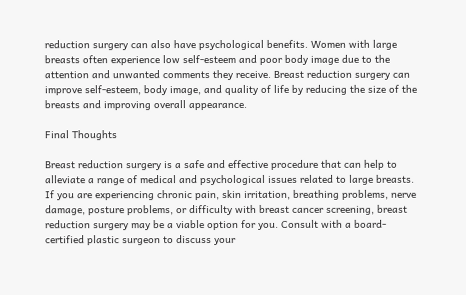reduction surgery can also have psychological benefits. Women with large breasts often experience low self-esteem and poor body image due to the attention and unwanted comments they receive. Breast reduction surgery can improve self-esteem, body image, and quality of life by reducing the size of the breasts and improving overall appearance.

Final Thoughts

Breast reduction surgery is a safe and effective procedure that can help to alleviate a range of medical and psychological issues related to large breasts. If you are experiencing chronic pain, skin irritation, breathing problems, nerve damage, posture problems, or difficulty with breast cancer screening, breast reduction surgery may be a viable option for you. Consult with a board-certified plastic surgeon to discuss your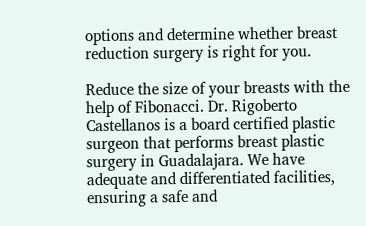options and determine whether breast reduction surgery is right for you.

Reduce the size of your breasts with the help of Fibonacci. Dr. Rigoberto Castellanos is a board certified plastic surgeon that performs breast plastic surgery in Guadalajara. We have adequate and differentiated facilities, ensuring a safe and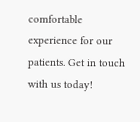comfortable experience for our patients. Get in touch with us today!